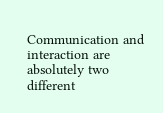Communication and interaction are absolutely two different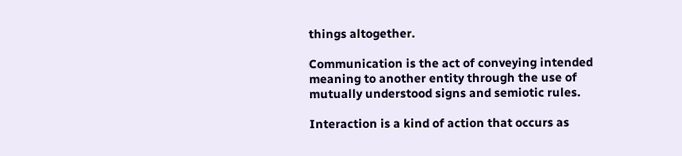things altogether.

Communication is the act of conveying intended meaning to another entity through the use of mutually understood signs and semiotic rules.

Interaction is a kind of action that occurs as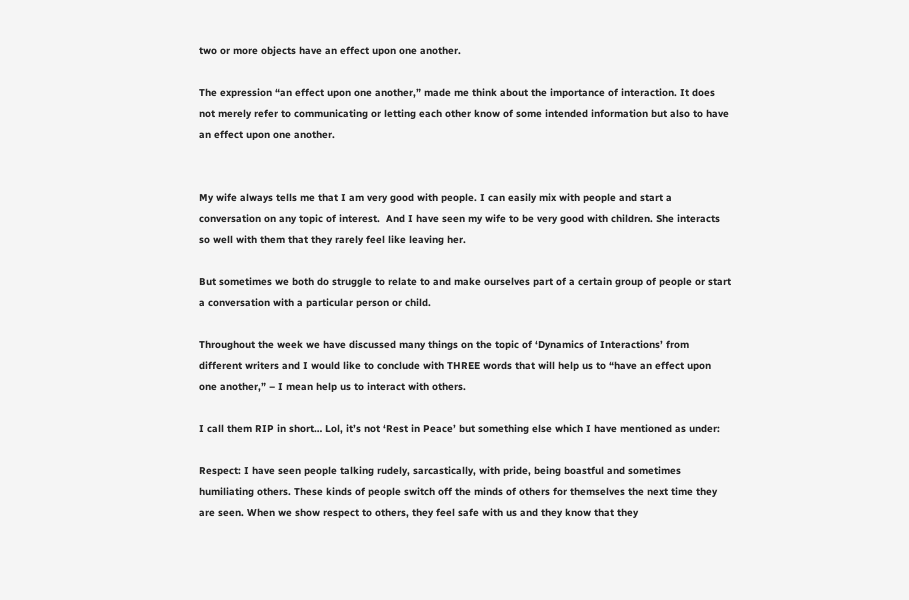two or more objects have an effect upon one another.

The expression “an effect upon one another,” made me think about the importance of interaction. It does not merely refer to communicating or letting each other know of some intended information but also to have an effect upon one another.


My wife always tells me that I am very good with people. I can easily mix with people and start a conversation on any topic of interest.  And I have seen my wife to be very good with children. She interacts so well with them that they rarely feel like leaving her.

But sometimes we both do struggle to relate to and make ourselves part of a certain group of people or start a conversation with a particular person or child.

Throughout the week we have discussed many things on the topic of ‘Dynamics of Interactions’ from different writers and I would like to conclude with THREE words that will help us to “have an effect upon one another,” – I mean help us to interact with others.

I call them RIP in short… Lol, it’s not ‘Rest in Peace’ but something else which I have mentioned as under:

Respect: I have seen people talking rudely, sarcastically, with pride, being boastful and sometimes humiliating others. These kinds of people switch off the minds of others for themselves the next time they are seen. When we show respect to others, they feel safe with us and they know that they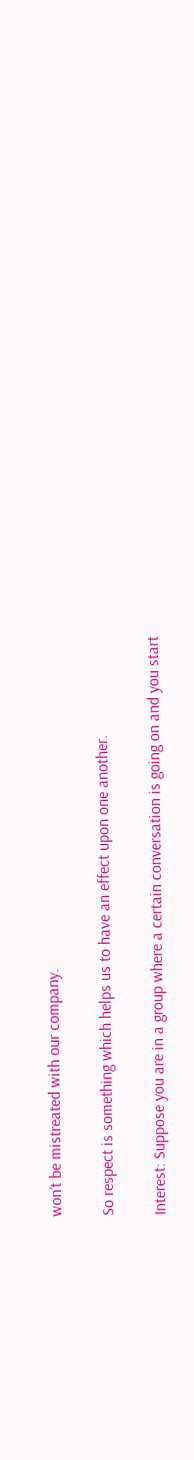won’t be mistreated with our company.

So respect is something which helps us to have an effect upon one another.

Interest: Suppose you are in a group where a certain conversation is going on and you start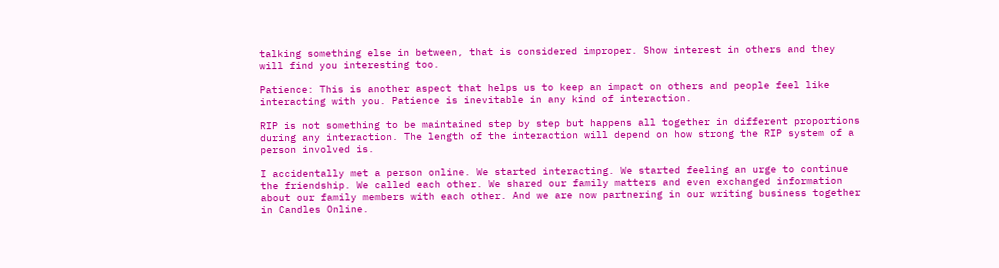talking something else in between, that is considered improper. Show interest in others and they will find you interesting too.

Patience: This is another aspect that helps us to keep an impact on others and people feel like interacting with you. Patience is inevitable in any kind of interaction.

RIP is not something to be maintained step by step but happens all together in different proportions during any interaction. The length of the interaction will depend on how strong the RIP system of a person involved is.

I accidentally met a person online. We started interacting. We started feeling an urge to continue the friendship. We called each other. We shared our family matters and even exchanged information about our family members with each other. And we are now partnering in our writing business together in Candles Online.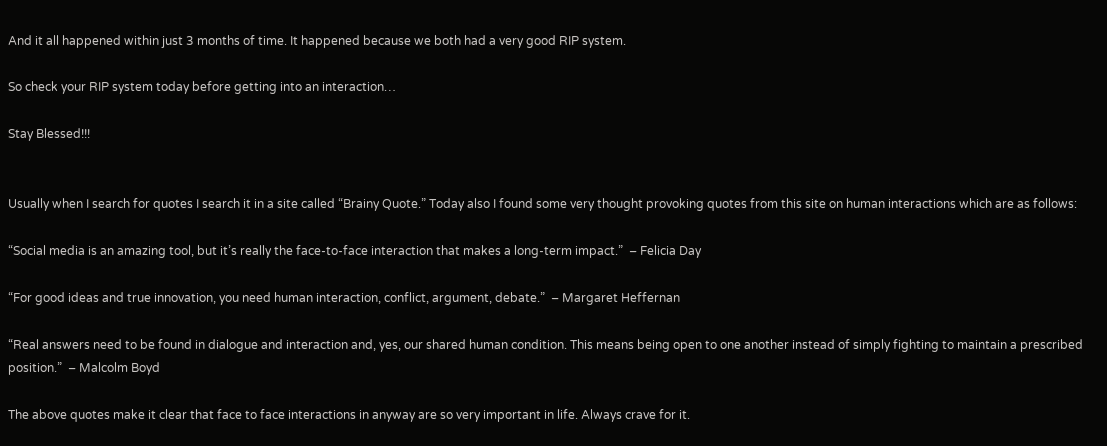And it all happened within just 3 months of time. It happened because we both had a very good RIP system.

So check your RIP system today before getting into an interaction…

Stay Blessed!!!


Usually when I search for quotes I search it in a site called “Brainy Quote.” Today also I found some very thought provoking quotes from this site on human interactions which are as follows:

“Social media is an amazing tool, but it’s really the face-to-face interaction that makes a long-term impact.”  – Felicia Day

“For good ideas and true innovation, you need human interaction, conflict, argument, debate.”  – Margaret Heffernan

“Real answers need to be found in dialogue and interaction and, yes, our shared human condition. This means being open to one another instead of simply fighting to maintain a prescribed position.”  – Malcolm Boyd

The above quotes make it clear that face to face interactions in anyway are so very important in life. Always crave for it.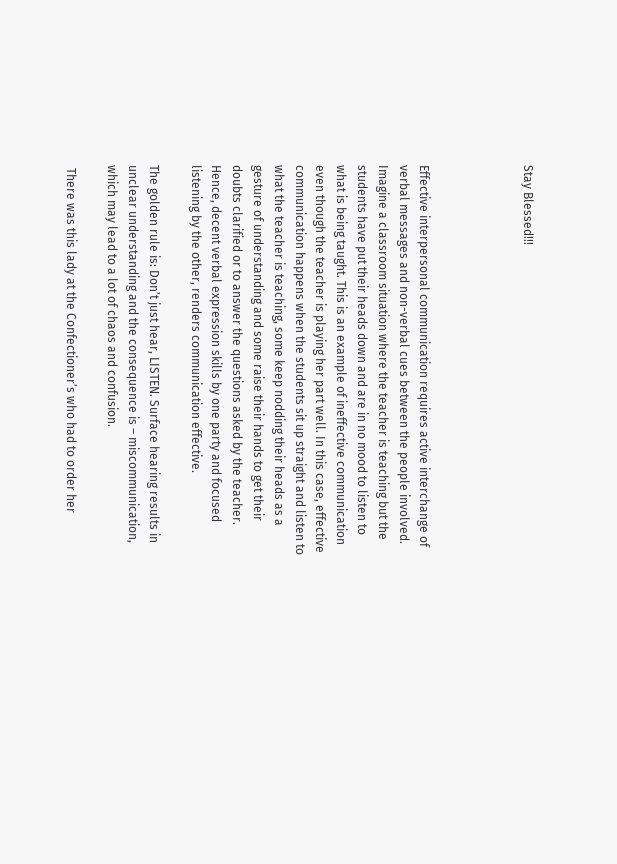Stay Blessed!!!




Effective interpersonal communication requires active interchange of verbal messages and non-verbal cues between the people involved. Imagine a classroom situation where the teacher is teaching but the students have put their heads down and are in no mood to listen to what is being taught. This is an example of ineffective communication even though the teacher is playing her part well. In this case, effective communication happens when the students sit up straight and listen to what the teacher is teaching, some keep nodding their heads as a gesture of understanding and some raise their hands to get their doubts clarified or to answer the questions asked by the teacher. Hence, decent verbal expression skills by one party and focused listening by the other, renders communication effective.

The golden rule is: Don’t just hear, LISTEN. Surface hearing results in unclear understanding and the consequence is – miscommunication, which may lead to a lot of chaos and confusion.

 There was this lady at the Confectioner’s who had to order her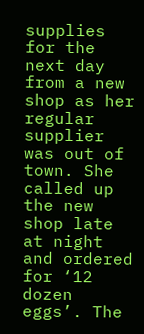supplies for the next day from a new shop as her regular supplier was out of town. She called up the new shop late at night and ordered for ‘12 dozen eggs’. The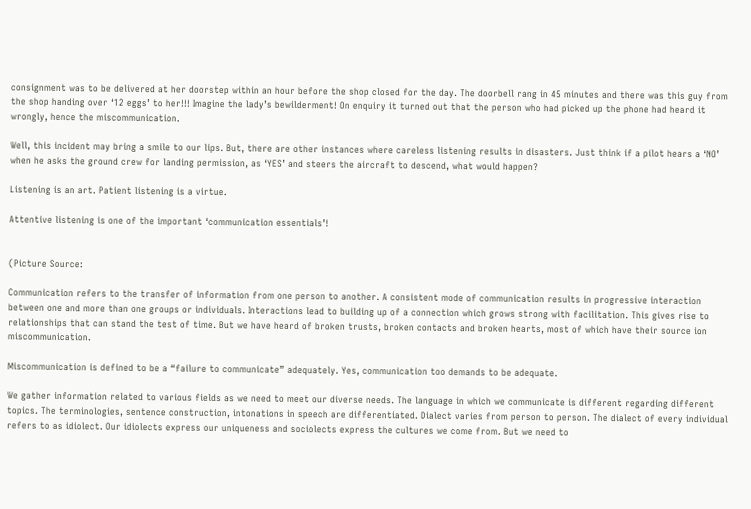consignment was to be delivered at her doorstep within an hour before the shop closed for the day. The doorbell rang in 45 minutes and there was this guy from the shop handing over ‘12 eggs’ to her!!! Imagine the lady’s bewilderment! On enquiry it turned out that the person who had picked up the phone had heard it wrongly, hence the miscommunication.

Well, this incident may bring a smile to our lips. But, there are other instances where careless listening results in disasters. Just think if a pilot hears a ‘NO’ when he asks the ground crew for landing permission, as ‘YES’ and steers the aircraft to descend, what would happen?

Listening is an art. Patient listening is a virtue.

Attentive listening is one of the important ‘communication essentials’!


(Picture Source:

Communication refers to the transfer of information from one person to another. A consistent mode of communication results in progressive interaction between one and more than one groups or individuals. Interactions lead to building up of a connection which grows strong with facilitation. This gives rise to relationships that can stand the test of time. But we have heard of broken trusts, broken contacts and broken hearts, most of which have their source ion miscommunication.

Miscommunication is defined to be a “failure to communicate” adequately. Yes, communication too demands to be adequate.

We gather information related to various fields as we need to meet our diverse needs. The language in which we communicate is different regarding different topics. The terminologies, sentence construction, intonations in speech are differentiated. Dialect varies from person to person. The dialect of every individual refers to as idiolect. Our idiolects express our uniqueness and sociolects express the cultures we come from. But we need to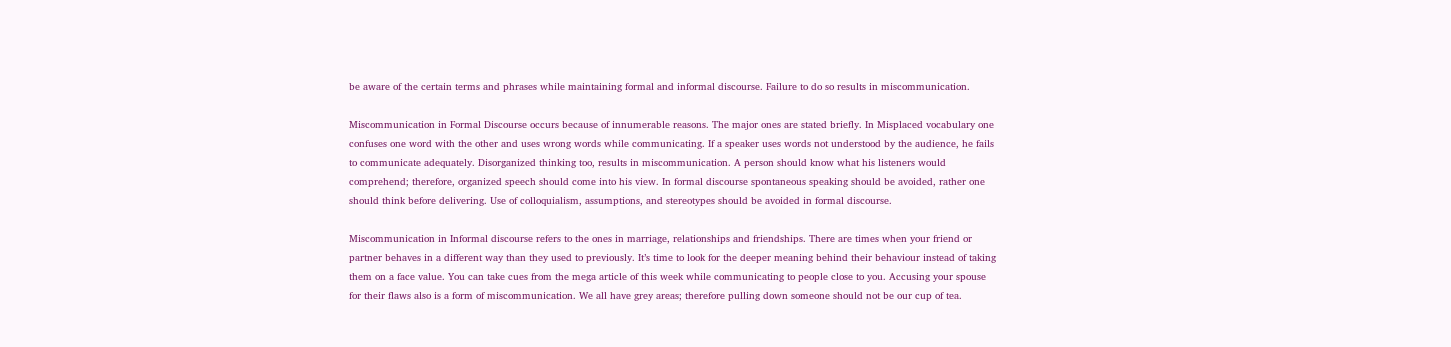be aware of the certain terms and phrases while maintaining formal and informal discourse. Failure to do so results in miscommunication.

Miscommunication in Formal Discourse occurs because of innumerable reasons. The major ones are stated briefly. In Misplaced vocabulary one confuses one word with the other and uses wrong words while communicating. If a speaker uses words not understood by the audience, he fails to communicate adequately. Disorganized thinking too, results in miscommunication. A person should know what his listeners would comprehend; therefore, organized speech should come into his view. In formal discourse spontaneous speaking should be avoided, rather one should think before delivering. Use of colloquialism, assumptions, and stereotypes should be avoided in formal discourse.

Miscommunication in Informal discourse refers to the ones in marriage, relationships and friendships. There are times when your friend or partner behaves in a different way than they used to previously. It’s time to look for the deeper meaning behind their behaviour instead of taking them on a face value. You can take cues from the mega article of this week while communicating to people close to you. Accusing your spouse for their flaws also is a form of miscommunication. We all have grey areas; therefore pulling down someone should not be our cup of tea.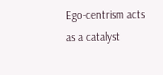Ego-centrism acts as a catalyst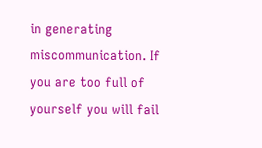in generating miscommunication. If you are too full of yourself you will fail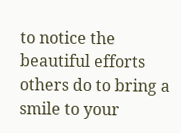to notice the beautiful efforts others do to bring a smile to your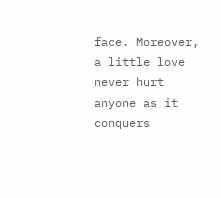face. Moreover, a little love never hurt anyone as it conquers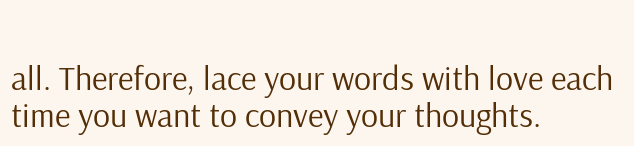all. Therefore, lace your words with love each time you want to convey your thoughts.